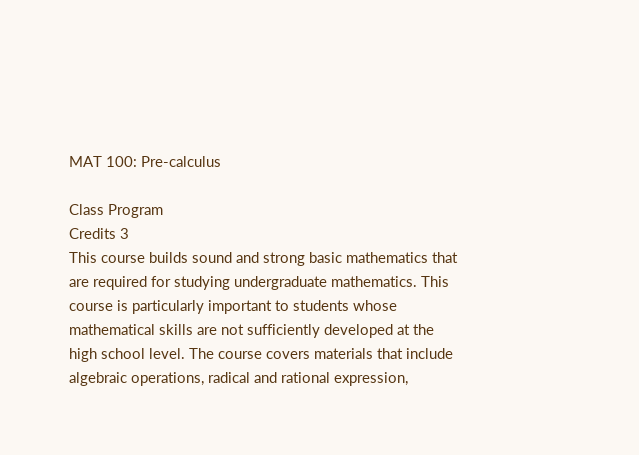MAT 100: Pre-calculus

Class Program
Credits 3
This course builds sound and strong basic mathematics that are required for studying undergraduate mathematics. This course is particularly important to students whose mathematical skills are not sufficiently developed at the high school level. The course covers materials that include algebraic operations, radical and rational expression,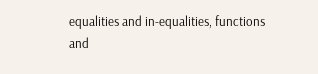equalities and in-equalities, functions and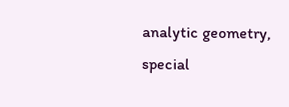analytic geometry, special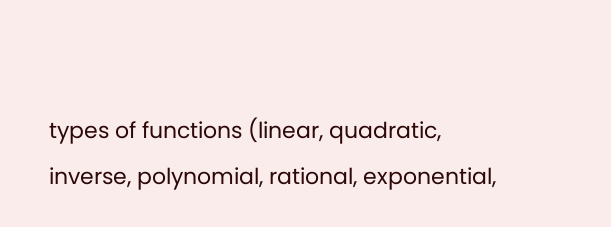types of functions (linear, quadratic, inverse, polynomial, rational, exponential,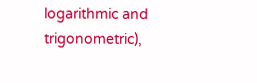logarithmic and trigonometric),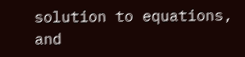solution to equations, and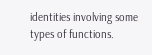identities involving some types of functions.